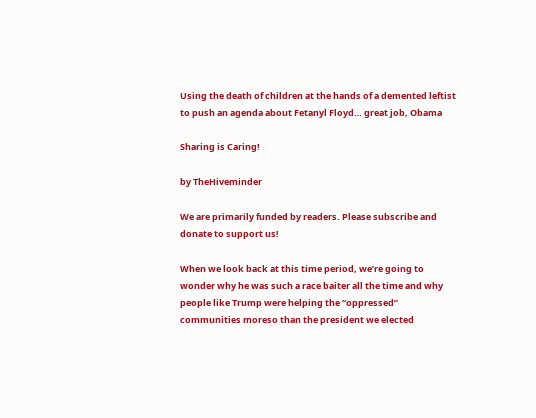Using the death of children at the hands of a demented leftist to push an agenda about Fetanyl Floyd… great job, Obama

Sharing is Caring!

by TheHiveminder

We are primarily funded by readers. Please subscribe and donate to support us!

When we look back at this time period, we’re going to wonder why he was such a race baiter all the time and why people like Trump were helping the “oppressed” communities moreso than the president we elected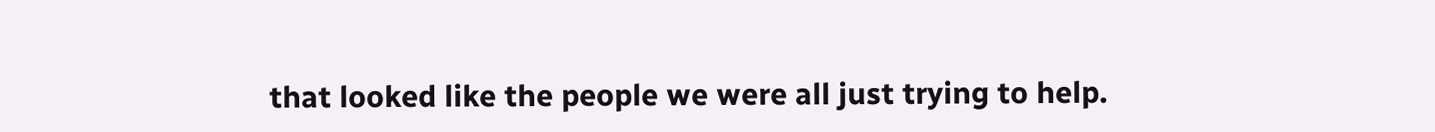that looked like the people we were all just trying to help.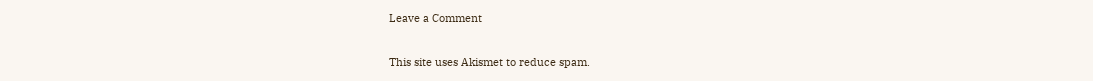Leave a Comment

This site uses Akismet to reduce spam.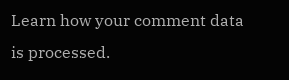Learn how your comment data is processed.